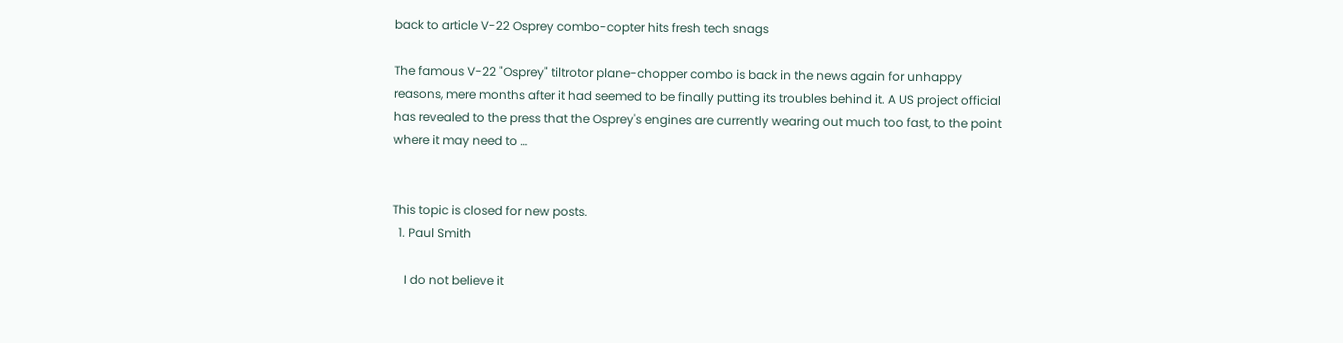back to article V-22 Osprey combo-copter hits fresh tech snags

The famous V-22 "Osprey" tiltrotor plane-chopper combo is back in the news again for unhappy reasons, mere months after it had seemed to be finally putting its troubles behind it. A US project official has revealed to the press that the Osprey's engines are currently wearing out much too fast, to the point where it may need to …


This topic is closed for new posts.
  1. Paul Smith

    I do not believe it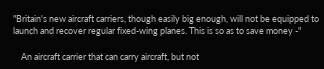"Britain's new aircraft carriers, though easily big enough, will not be equipped to launch and recover regular fixed-wing planes. This is so as to save money -"

    An aircraft carrier that can carry aircraft, but not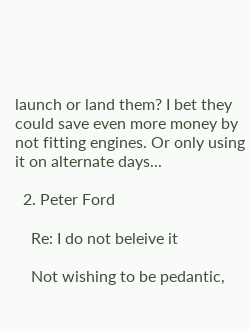launch or land them? I bet they could save even more money by not fitting engines. Or only using it on alternate days...

  2. Peter Ford

    Re: I do not beleive it

    Not wishing to be pedantic,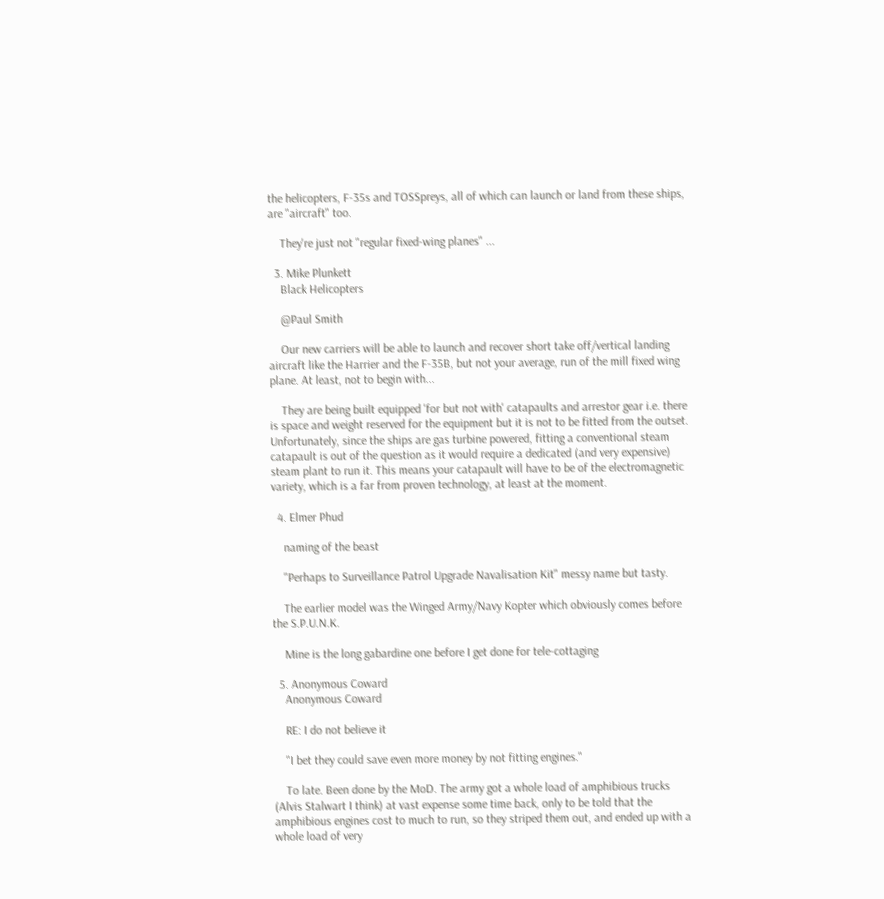the helicopters, F-35s and TOSSpreys, all of which can launch or land from these ships, are "aircraft" too.

    They're just not "regular fixed-wing planes" ...

  3. Mike Plunkett
    Black Helicopters

    @Paul Smith

    Our new carriers will be able to launch and recover short take off/vertical landing aircraft like the Harrier and the F-35B, but not your average, run of the mill fixed wing plane. At least, not to begin with...

    They are being built equipped 'for but not with' catapaults and arrestor gear i.e. there is space and weight reserved for the equipment but it is not to be fitted from the outset. Unfortunately, since the ships are gas turbine powered, fitting a conventional steam catapault is out of the question as it would require a dedicated (and very expensive) steam plant to run it. This means your catapault will have to be of the electromagnetic variety, which is a far from proven technology, at least at the moment.

  4. Elmer Phud

    naming of the beast

    "Perhaps to Surveillance Patrol Upgrade Navalisation Kit" messy name but tasty.

    The earlier model was the Winged Army/Navy Kopter which obviously comes before the S.P.U.N.K.

    Mine is the long gabardine one before I get done for tele-cottaging

  5. Anonymous Coward
    Anonymous Coward

    RE: I do not believe it

    "I bet they could save even more money by not fitting engines."

    To late. Been done by the MoD. The army got a whole load of amphibious trucks (Alvis Stalwart I think) at vast expense some time back, only to be told that the amphibious engines cost to much to run, so they striped them out, and ended up with a whole load of very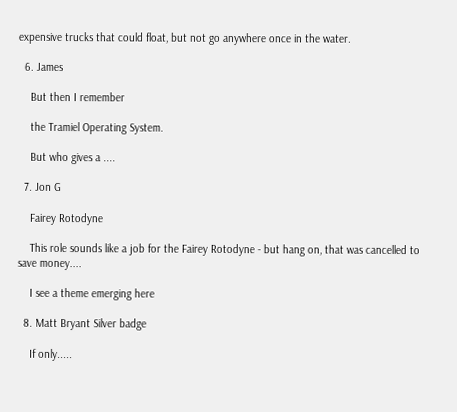expensive trucks that could float, but not go anywhere once in the water.

  6. James

    But then I remember

    the Tramiel Operating System.

    But who gives a ....

  7. Jon G

    Fairey Rotodyne

    This role sounds like a job for the Fairey Rotodyne - but hang on, that was cancelled to save money....

    I see a theme emerging here

  8. Matt Bryant Silver badge

    If only.....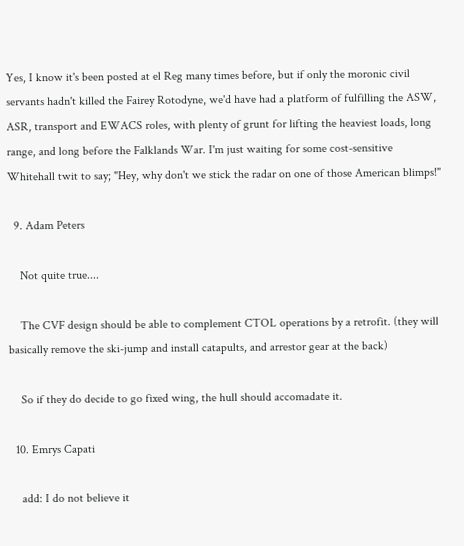Yes, I know it's been posted at el Reg many times before, but if only the moronic civil servants hadn't killed the Fairey Rotodyne, we'd have had a platform of fulfilling the ASW, ASR, transport and EWACS roles, with plenty of grunt for lifting the heaviest loads, long range, and long before the Falklands War. I'm just waiting for some cost-sensitive Whitehall twit to say; "Hey, why don't we stick the radar on one of those American blimps!"

  9. Adam Peters

    Not quite true....

    The CVF design should be able to complement CTOL operations by a retrofit. (they will basically remove the ski-jump and install catapults, and arrestor gear at the back)

    So if they do decide to go fixed wing, the hull should accomadate it.

  10. Emrys Capati

    add: I do not believe it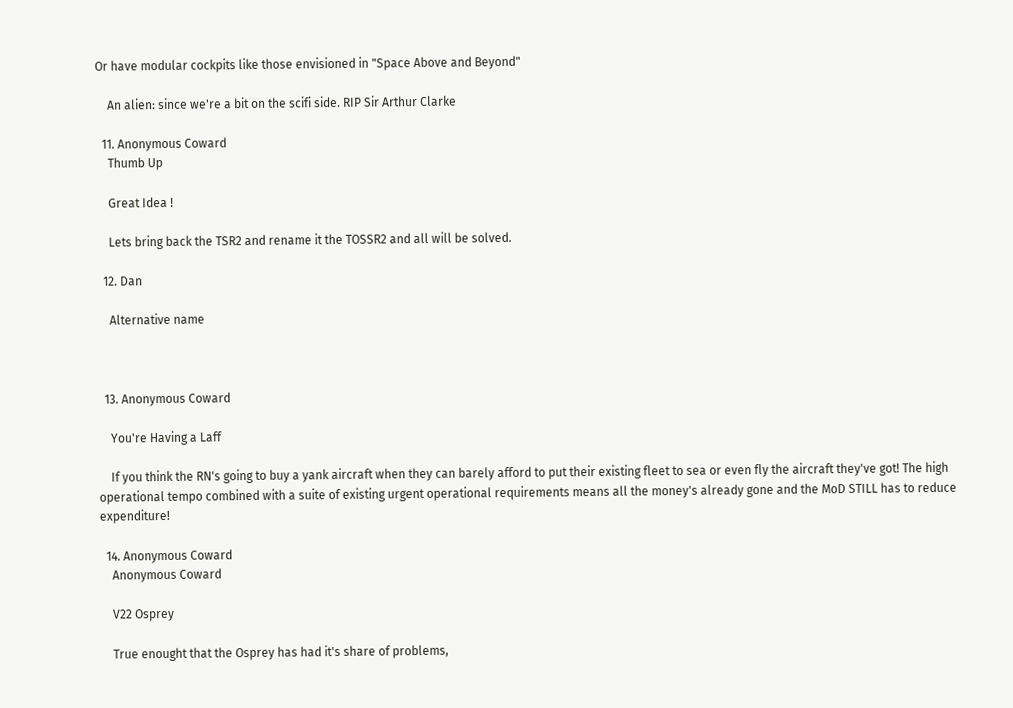Or have modular cockpits like those envisioned in "Space Above and Beyond"

    An alien: since we're a bit on the scifi side. RIP Sir Arthur Clarke

  11. Anonymous Coward
    Thumb Up

    Great Idea !

    Lets bring back the TSR2 and rename it the TOSSR2 and all will be solved.

  12. Dan

    Alternative name



  13. Anonymous Coward

    You're Having a Laff

    If you think the RN's going to buy a yank aircraft when they can barely afford to put their existing fleet to sea or even fly the aircraft they've got! The high operational tempo combined with a suite of existing urgent operational requirements means all the money's already gone and the MoD STILL has to reduce expenditure!

  14. Anonymous Coward
    Anonymous Coward

    V22 Osprey

    True enought that the Osprey has had it's share of problems,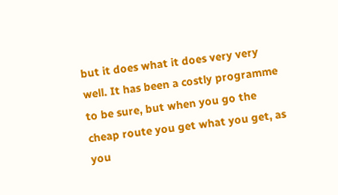but it does what it does very very well. It has been a costly programme to be sure, but when you go the cheap route you get what you get, as you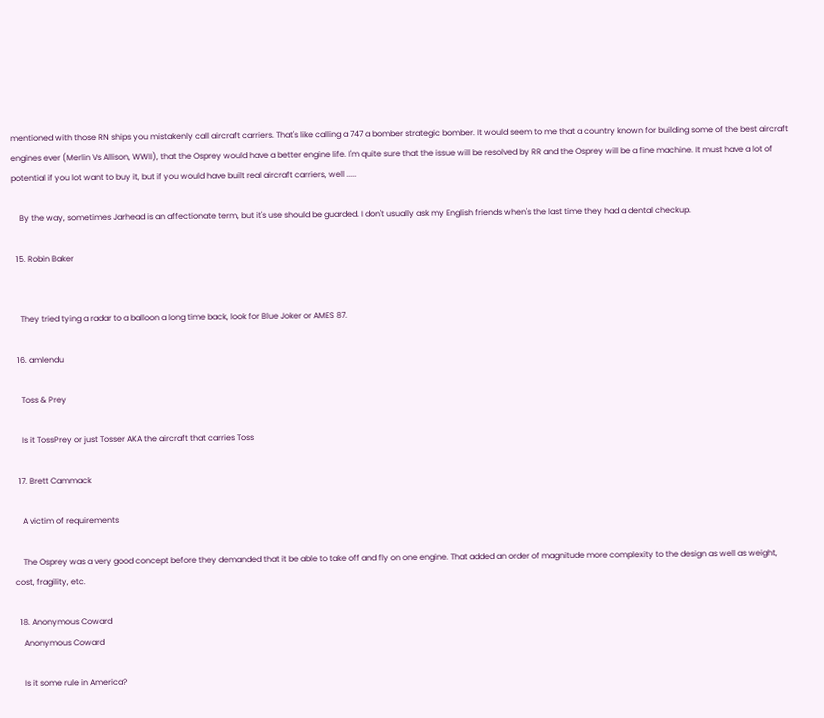mentioned with those RN ships you mistakenly call aircraft carriers. That's like calling a 747 a bomber strategic bomber. It would seem to me that a country known for building some of the best aircraft engines ever (Merlin Vs Allison, WWII), that the Osprey would have a better engine life. I'm quite sure that the issue will be resolved by RR and the Osprey will be a fine machine. It must have a lot of potential if you lot want to buy it, but if you would have built real aircraft carriers, well .....

    By the way, sometimes Jarhead is an affectionate term, but it's use should be guarded. I don't usually ask my English friends when's the last time they had a dental checkup.

  15. Robin Baker


    They tried tying a radar to a balloon a long time back, look for Blue Joker or AMES 87.

  16. amlendu

    Toss & Prey

    Is it TossPrey or just Tosser AKA the aircraft that carries Toss

  17. Brett Cammack

    A victim of requirements

    The Osprey was a very good concept before they demanded that it be able to take off and fly on one engine. That added an order of magnitude more complexity to the design as well as weight, cost, fragility, etc.

  18. Anonymous Coward
    Anonymous Coward

    Is it some rule in America?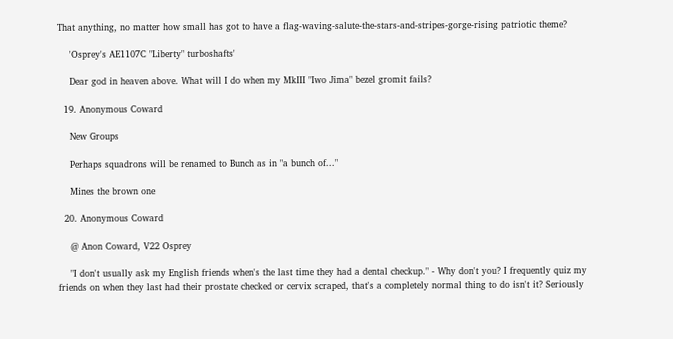That anything, no matter how small has got to have a flag-waving-salute-the-stars-and-stripes-gorge-rising patriotic theme?

    'Osprey's AE1107C "Liberty" turboshafts'

    Dear god in heaven above. What will I do when my MkIII "Iwo Jima" bezel gromit fails?

  19. Anonymous Coward

    New Groups

    Perhaps squadrons will be renamed to Bunch as in "a bunch of..."

    Mines the brown one

  20. Anonymous Coward

    @ Anon Coward, V22 Osprey

    "I don't usually ask my English friends when's the last time they had a dental checkup." - Why don't you? I frequently quiz my friends on when they last had their prostate checked or cervix scraped, that's a completely normal thing to do isn't it? Seriously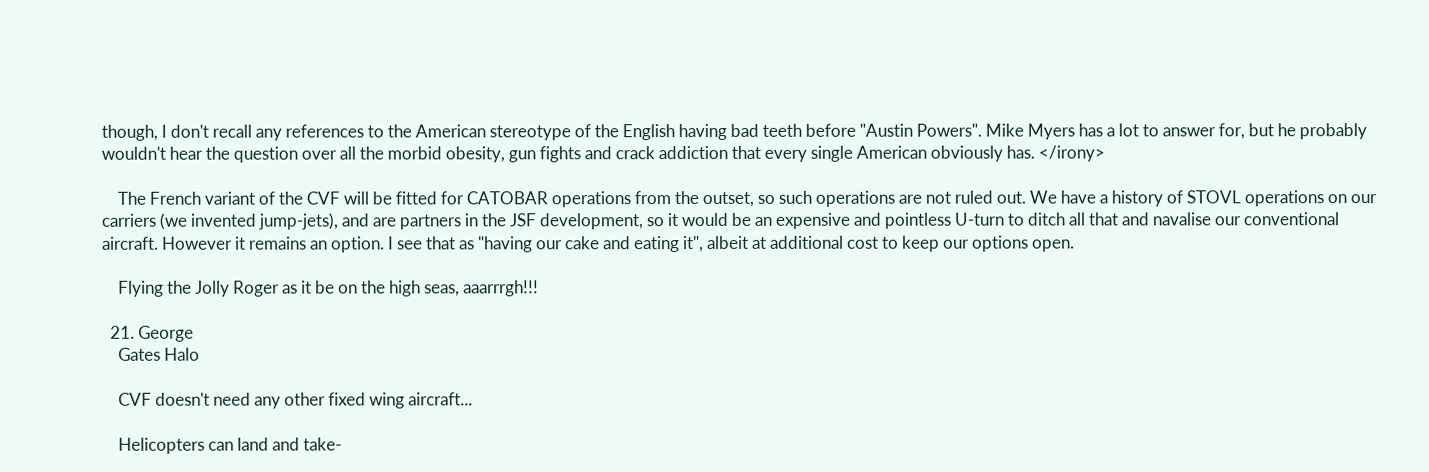though, I don't recall any references to the American stereotype of the English having bad teeth before "Austin Powers". Mike Myers has a lot to answer for, but he probably wouldn't hear the question over all the morbid obesity, gun fights and crack addiction that every single American obviously has. </irony>

    The French variant of the CVF will be fitted for CATOBAR operations from the outset, so such operations are not ruled out. We have a history of STOVL operations on our carriers (we invented jump-jets), and are partners in the JSF development, so it would be an expensive and pointless U-turn to ditch all that and navalise our conventional aircraft. However it remains an option. I see that as "having our cake and eating it", albeit at additional cost to keep our options open.

    Flying the Jolly Roger as it be on the high seas, aaarrrgh!!!

  21. George
    Gates Halo

    CVF doesn't need any other fixed wing aircraft...

    Helicopters can land and take-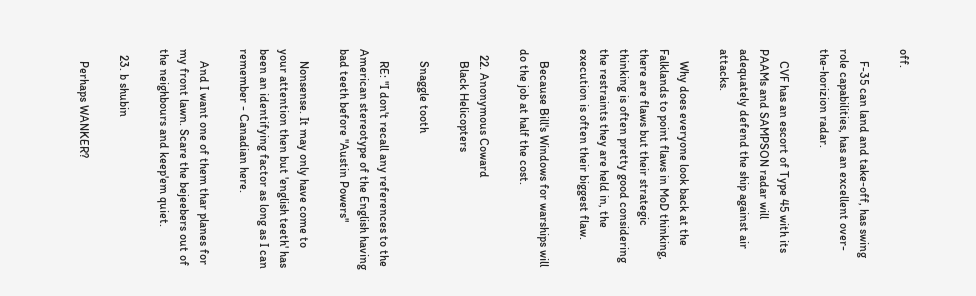off.

    F-35 can land and take-off, has swing role capabilities, has an excellent over-the-horizion radar.

    CVF has an escort of Type 45 with its PAAMs and SAMPSON radar will adequately defend the ship against air attacks.

    Why does everyone look back at the Falklands to point flaws in MoD thinking, there are flaws but their strategic thinking is often pretty good considering the restraints they are held in, the execution is often their biggest flaw.

    Because Bill's Windows for warships will do the job at half the cost.

  22. Anonymous Coward
    Black Helicopters

    Snaggle tooth

    RE: "I don't recall any references to the American stereotype of the English having bad teeth before "Austin Powers"

    Nonsense. It may only have come to your attention then but 'english teeth' has been an identifying factor as long as I can remember - Canadian here.

    And I want one of them thar planes for my front lawn. Scare the bejeebers out of the neighbours and keep'em quiet.

  23. b shubin

    Perhaps WANKER?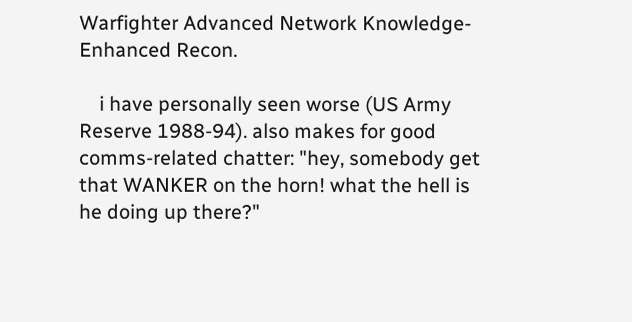Warfighter Advanced Network Knowledge-Enhanced Recon.

    i have personally seen worse (US Army Reserve 1988-94). also makes for good comms-related chatter: "hey, somebody get that WANKER on the horn! what the hell is he doing up there?"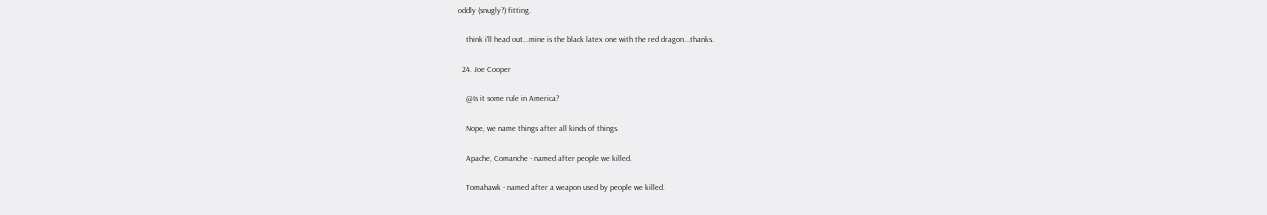oddly (snugly?) fitting.

    think i'll head out...mine is the black latex one with the red dragon...thanks.

  24. Joe Cooper

    @Is it some rule in America?

    Nope, we name things after all kinds of things.

    Apache, Comanche - named after people we killed.

    Tomahawk - named after a weapon used by people we killed.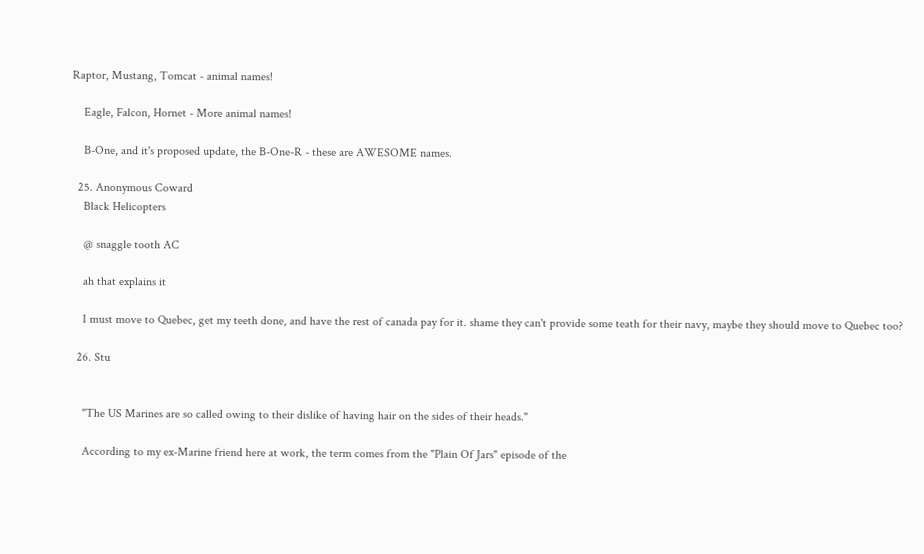Raptor, Mustang, Tomcat - animal names!

    Eagle, Falcon, Hornet - More animal names!

    B-One, and it's proposed update, the B-One-R - these are AWESOME names.

  25. Anonymous Coward
    Black Helicopters

    @ snaggle tooth AC

    ah that explains it

    I must move to Quebec, get my teeth done, and have the rest of canada pay for it. shame they can't provide some teath for their navy, maybe they should move to Quebec too?

  26. Stu


    "The US Marines are so called owing to their dislike of having hair on the sides of their heads."

    According to my ex-Marine friend here at work, the term comes from the "Plain Of Jars" episode of the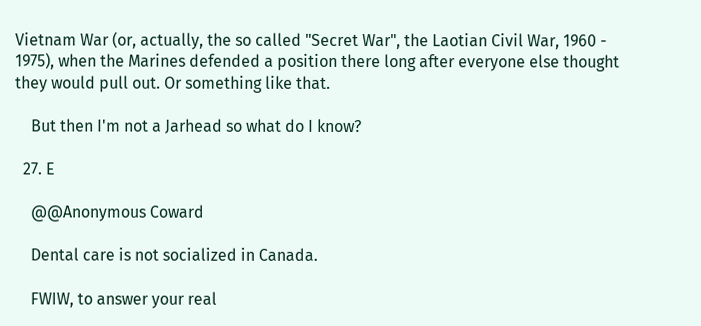Vietnam War (or, actually, the so called "Secret War", the Laotian Civil War, 1960 - 1975), when the Marines defended a position there long after everyone else thought they would pull out. Or something like that.

    But then I'm not a Jarhead so what do I know?

  27. E

    @@Anonymous Coward

    Dental care is not socialized in Canada.

    FWIW, to answer your real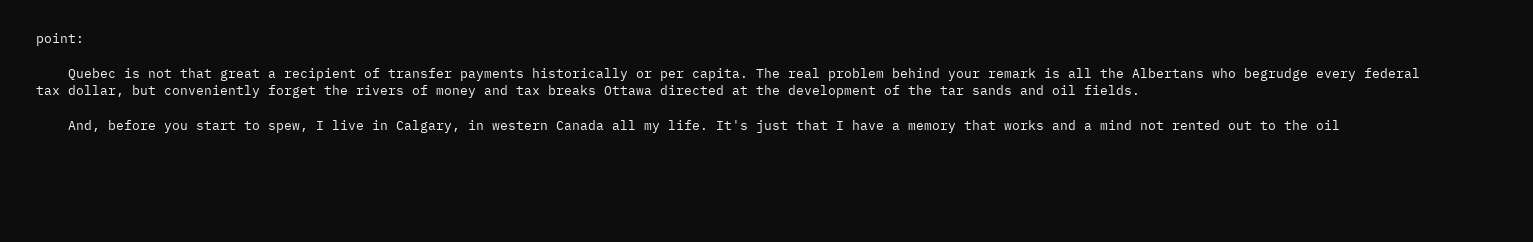point:

    Quebec is not that great a recipient of transfer payments historically or per capita. The real problem behind your remark is all the Albertans who begrudge every federal tax dollar, but conveniently forget the rivers of money and tax breaks Ottawa directed at the development of the tar sands and oil fields.

    And, before you start to spew, I live in Calgary, in western Canada all my life. It's just that I have a memory that works and a mind not rented out to the oil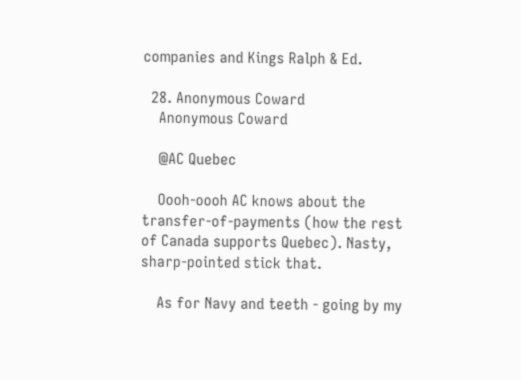companies and Kings Ralph & Ed.

  28. Anonymous Coward
    Anonymous Coward

    @AC Quebec

    Oooh-oooh AC knows about the transfer-of-payments (how the rest of Canada supports Quebec). Nasty, sharp-pointed stick that.

    As for Navy and teeth - going by my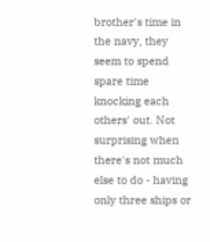brother's time in the navy, they seem to spend spare time knocking each others' out. Not surprising when there's not much else to do - having only three ships or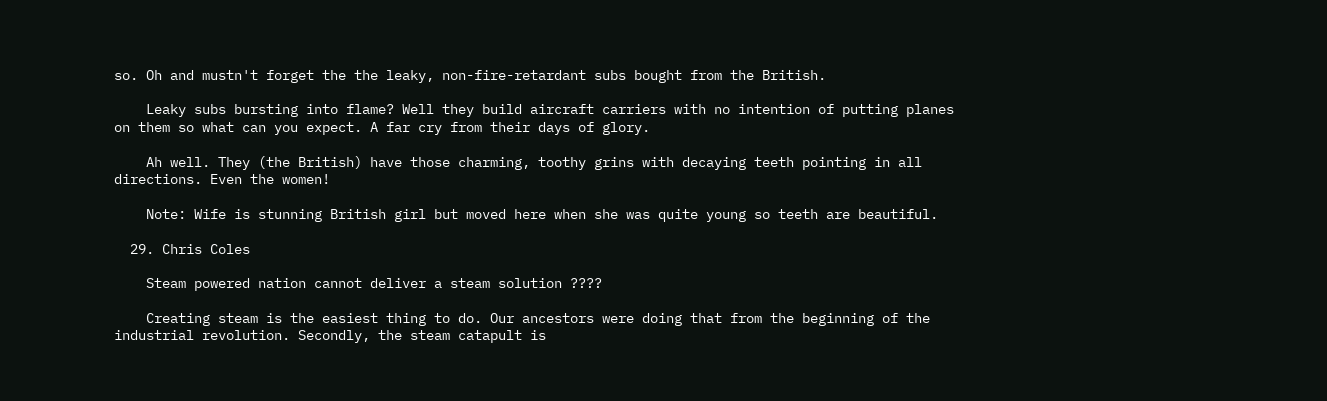so. Oh and mustn't forget the the leaky, non-fire-retardant subs bought from the British.

    Leaky subs bursting into flame? Well they build aircraft carriers with no intention of putting planes on them so what can you expect. A far cry from their days of glory.

    Ah well. They (the British) have those charming, toothy grins with decaying teeth pointing in all directions. Even the women!

    Note: Wife is stunning British girl but moved here when she was quite young so teeth are beautiful.

  29. Chris Coles

    Steam powered nation cannot deliver a steam solution ????

    Creating steam is the easiest thing to do. Our ancestors were doing that from the beginning of the industrial revolution. Secondly, the steam catapult is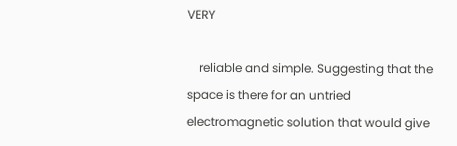VERY

    reliable and simple. Suggesting that the space is there for an untried electromagnetic solution that would give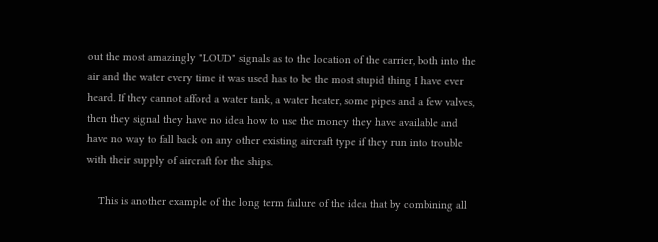out the most amazingly "LOUD" signals as to the location of the carrier, both into the air and the water every time it was used has to be the most stupid thing I have ever heard. If they cannot afford a water tank, a water heater, some pipes and a few valves, then they signal they have no idea how to use the money they have available and have no way to fall back on any other existing aircraft type if they run into trouble with their supply of aircraft for the ships.

    This is another example of the long term failure of the idea that by combining all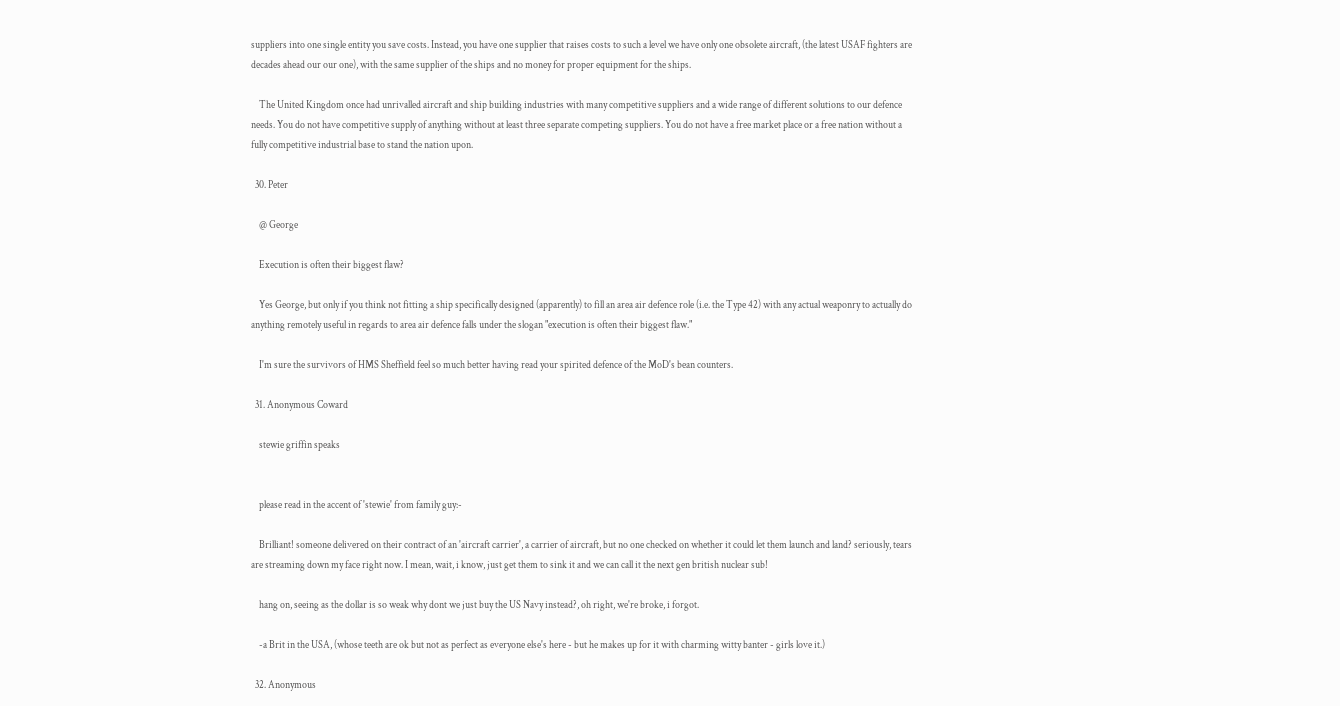suppliers into one single entity you save costs. Instead, you have one supplier that raises costs to such a level we have only one obsolete aircraft, (the latest USAF fighters are decades ahead our our one), with the same supplier of the ships and no money for proper equipment for the ships.

    The United Kingdom once had unrivalled aircraft and ship building industries with many competitive suppliers and a wide range of different solutions to our defence needs. You do not have competitive supply of anything without at least three separate competing suppliers. You do not have a free market place or a free nation without a fully competitive industrial base to stand the nation upon.

  30. Peter

    @ George

    Execution is often their biggest flaw?

    Yes George, but only if you think not fitting a ship specifically designed (apparently) to fill an area air defence role (i.e. the Type 42) with any actual weaponry to actually do anything remotely useful in regards to area air defence falls under the slogan "execution is often their biggest flaw."

    I'm sure the survivors of HMS Sheffield feel so much better having read your spirited defence of the MoD's bean counters.

  31. Anonymous Coward

    stewie griffin speaks


    please read in the accent of 'stewie' from family guy:-

    Brilliant! someone delivered on their contract of an 'aircraft carrier', a carrier of aircraft, but no one checked on whether it could let them launch and land? seriously, tears are streaming down my face right now. I mean, wait, i know, just get them to sink it and we can call it the next gen british nuclear sub!

    hang on, seeing as the dollar is so weak why dont we just buy the US Navy instead?, oh right, we're broke, i forgot.

    -a Brit in the USA, (whose teeth are ok but not as perfect as everyone else's here - but he makes up for it with charming witty banter - girls love it.)

  32. Anonymous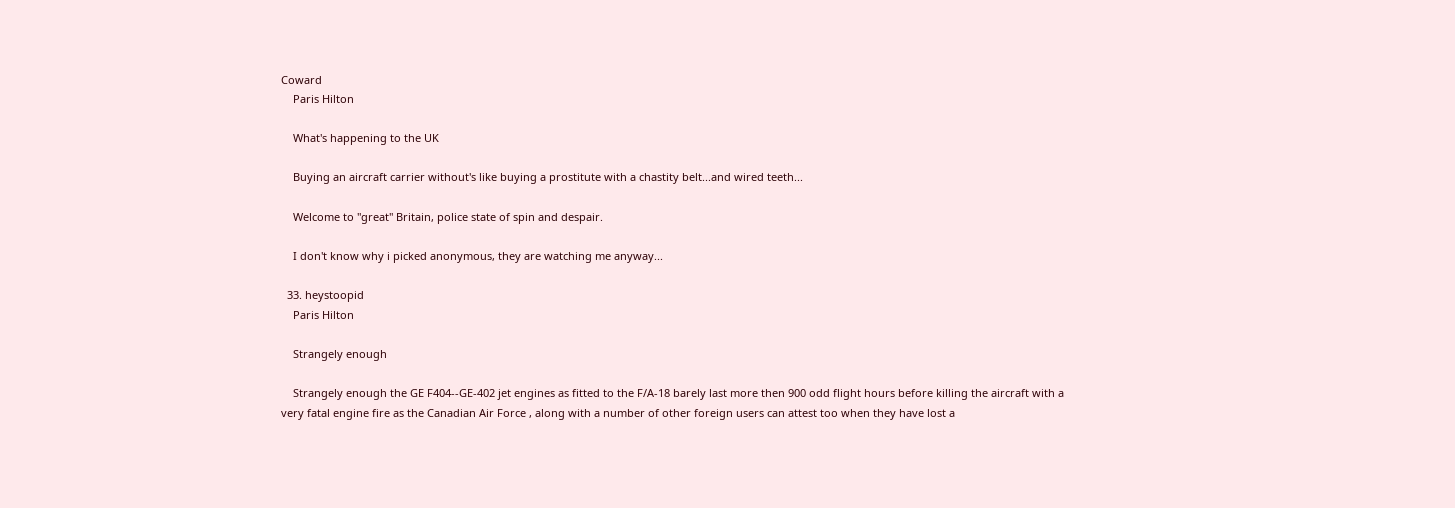Coward
    Paris Hilton

    What's happening to the UK

    Buying an aircraft carrier without's like buying a prostitute with a chastity belt...and wired teeth...

    Welcome to "great" Britain, police state of spin and despair.

    I don't know why i picked anonymous, they are watching me anyway...

  33. heystoopid
    Paris Hilton

    Strangely enough

    Strangely enough the GE F404--GE-402 jet engines as fitted to the F/A-18 barely last more then 900 odd flight hours before killing the aircraft with a very fatal engine fire as the Canadian Air Force , along with a number of other foreign users can attest too when they have lost a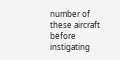number of these aircraft before instigating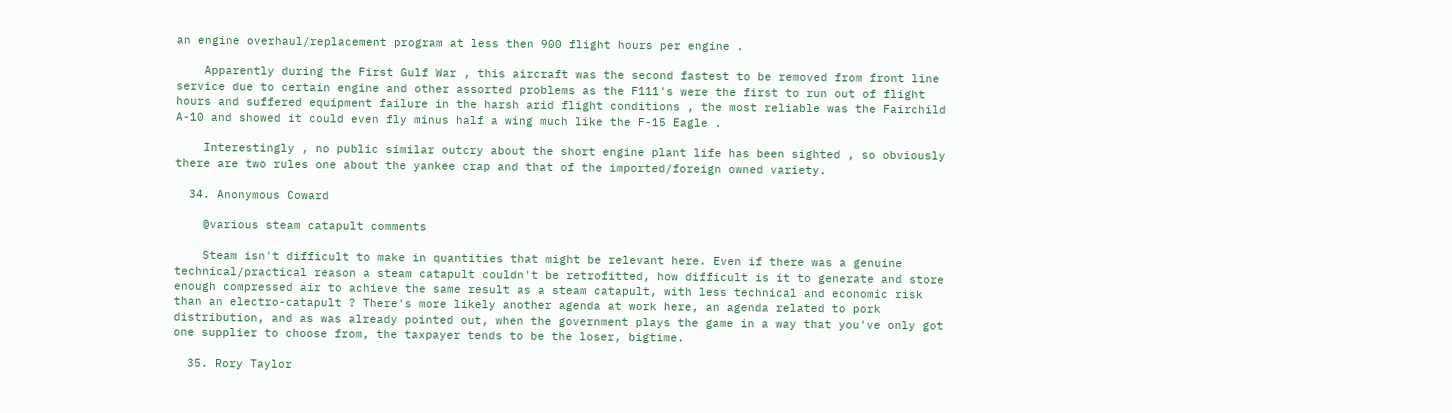an engine overhaul/replacement program at less then 900 flight hours per engine .

    Apparently during the First Gulf War , this aircraft was the second fastest to be removed from front line service due to certain engine and other assorted problems as the F111's were the first to run out of flight hours and suffered equipment failure in the harsh arid flight conditions , the most reliable was the Fairchild A-10 and showed it could even fly minus half a wing much like the F-15 Eagle .

    Interestingly , no public similar outcry about the short engine plant life has been sighted , so obviously there are two rules one about the yankee crap and that of the imported/foreign owned variety.

  34. Anonymous Coward

    @various steam catapult comments

    Steam isn't difficult to make in quantities that might be relevant here. Even if there was a genuine technical/practical reason a steam catapult couldn't be retrofitted, how difficult is it to generate and store enough compressed air to achieve the same result as a steam catapult, with less technical and economic risk than an electro-catapult ? There's more likely another agenda at work here, an agenda related to pork distribution, and as was already pointed out, when the government plays the game in a way that you've only got one supplier to choose from, the taxpayer tends to be the loser, bigtime.

  35. Rory Taylor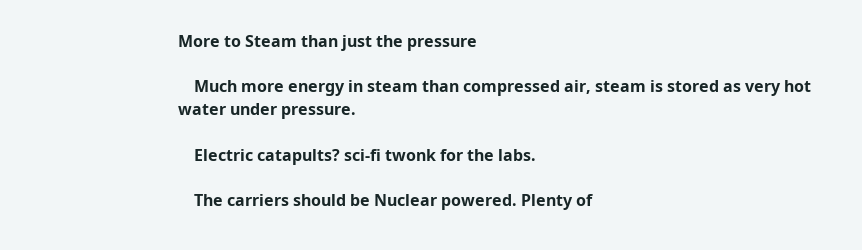More to Steam than just the pressure

    Much more energy in steam than compressed air, steam is stored as very hot water under pressure.

    Electric catapults? sci-fi twonk for the labs.

    The carriers should be Nuclear powered. Plenty of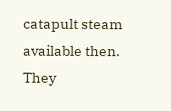catapult steam available then. They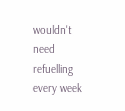wouldn't need refuelling every week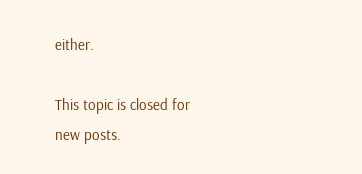either.

This topic is closed for new posts.